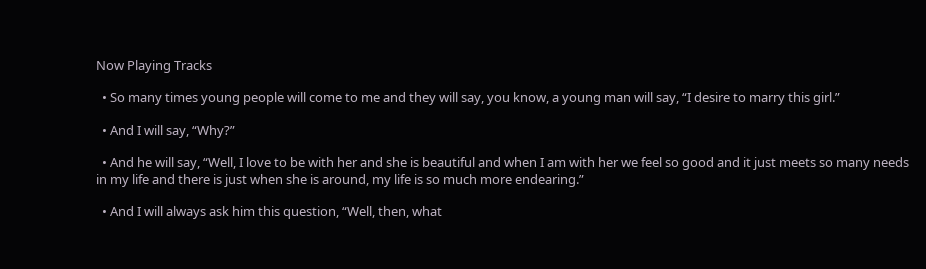Now Playing Tracks

  • So many times young people will come to me and they will say, you know, a young man will say, “I desire to marry this girl.”

  • And I will say, “Why?”

  • And he will say, “Well, I love to be with her and she is beautiful and when I am with her we feel so good and it just meets so many needs in my life and there is just when she is around, my life is so much more endearing.”

  • And I will always ask him this question, “Well, then, what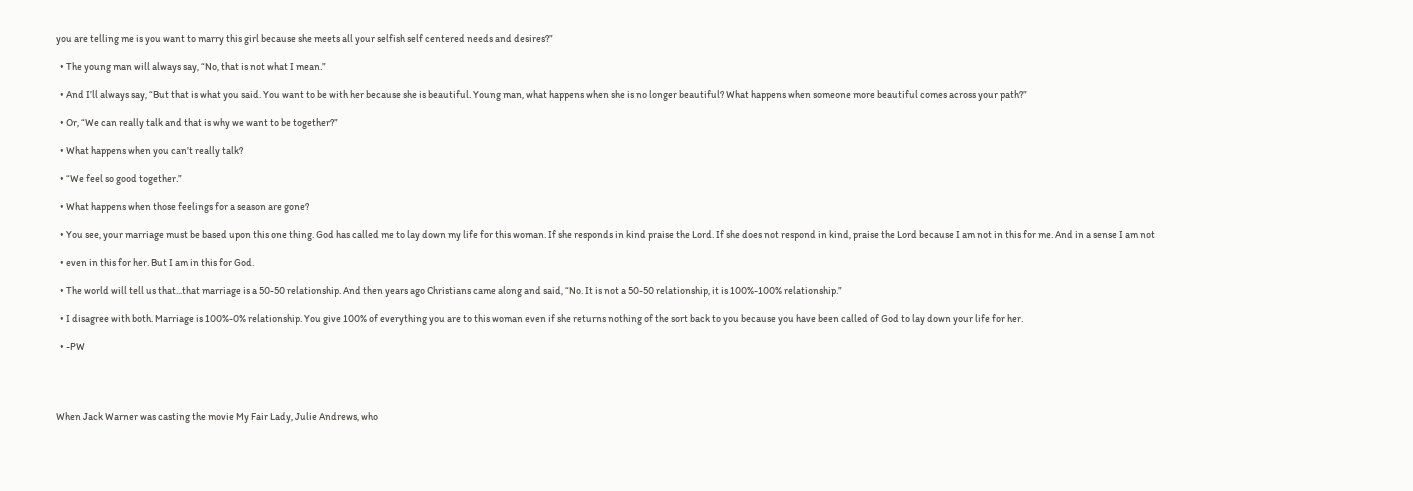you are telling me is you want to marry this girl because she meets all your selfish self centered needs and desires?”

  • The young man will always say, “No, that is not what I mean.”

  • And I’ll always say, “But that is what you said. You want to be with her because she is beautiful. Young man, what happens when she is no longer beautiful? What happens when someone more beautiful comes across your path?”

  • Or, “We can really talk and that is why we want to be together?”

  • What happens when you can’t really talk?

  • “We feel so good together.”

  • What happens when those feelings for a season are gone?

  • You see, your marriage must be based upon this one thing. God has called me to lay down my life for this woman. If she responds in kind praise the Lord. If she does not respond in kind, praise the Lord because I am not in this for me. And in a sense I am not

  • even in this for her. But I am in this for God.

  • The world will tell us that...that marriage is a 50-50 relationship. And then years ago Christians came along and said, “No. It is not a 50-50 relationship, it is 100%-100% relationship.”

  • I disagree with both. Marriage is 100%-0% relationship. You give 100% of everything you are to this woman even if she returns nothing of the sort back to you because you have been called of God to lay down your life for her.

  • -PW




When Jack Warner was casting the movie My Fair Lady, Julie Andrews, who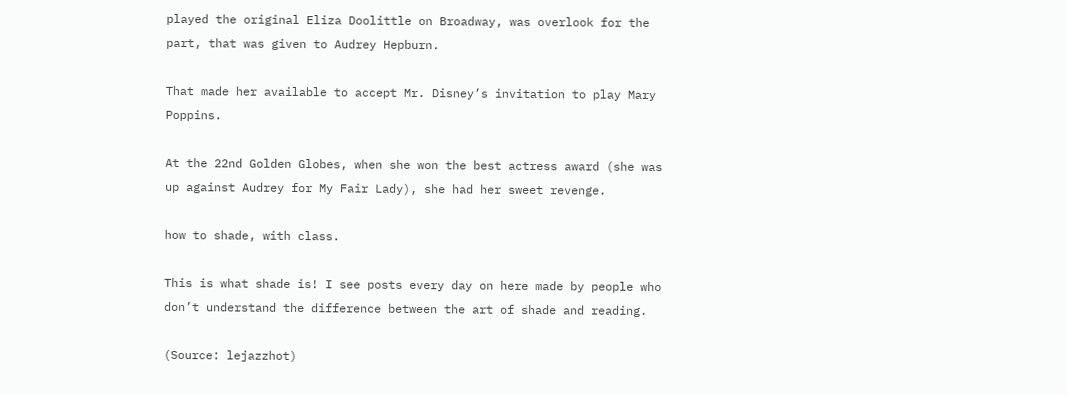played the original Eliza Doolittle on Broadway, was overlook for the part, that was given to Audrey Hepburn.

That made her available to accept Mr. Disney’s invitation to play Mary Poppins.

At the 22nd Golden Globes, when she won the best actress award (she was up against Audrey for My Fair Lady), she had her sweet revenge.

how to shade, with class.

This is what shade is! I see posts every day on here made by people who don’t understand the difference between the art of shade and reading.

(Source: lejazzhot)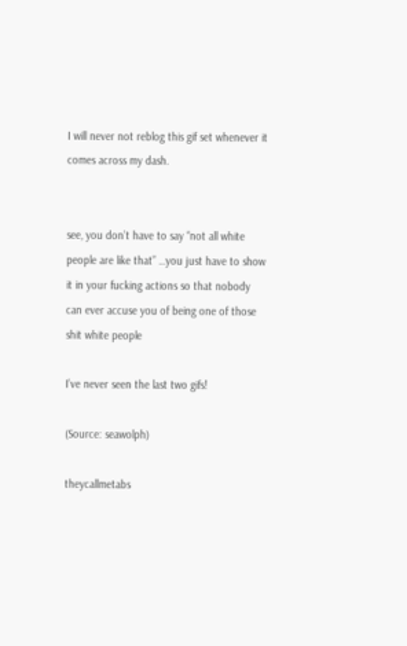I will never not reblog this gif set whenever it comes across my dash.


see, you don’t have to say “not all white people are like that” …you just have to show it in your fucking actions so that nobody can ever accuse you of being one of those shit white people

I’ve never seen the last two gifs!

(Source: seawolph)

theycallmetabs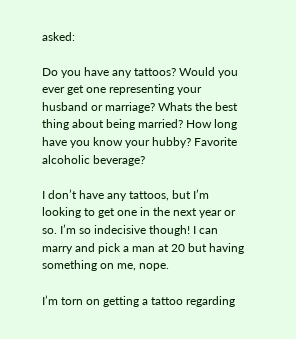asked:

Do you have any tattoos? Would you ever get one representing your husband or marriage? Whats the best thing about being married? How long have you know your hubby? Favorite alcoholic beverage?

I don’t have any tattoos, but I’m looking to get one in the next year or so. I’m so indecisive though! I can marry and pick a man at 20 but having something on me, nope.

I’m torn on getting a tattoo regarding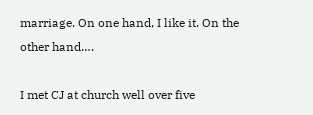marriage. On one hand, I like it. On the other hand….

I met CJ at church well over five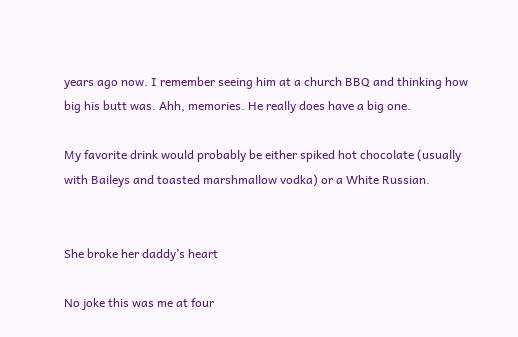years ago now. I remember seeing him at a church BBQ and thinking how big his butt was. Ahh, memories. He really does have a big one.

My favorite drink would probably be either spiked hot chocolate (usually with Baileys and toasted marshmallow vodka) or a White Russian.


She broke her daddy’s heart

No joke this was me at four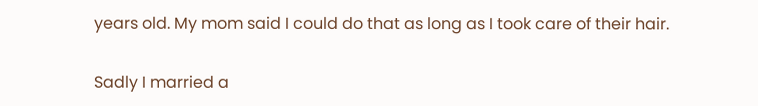years old. My mom said I could do that as long as I took care of their hair.

Sadly I married a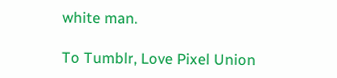white man.

To Tumblr, Love Pixel Union